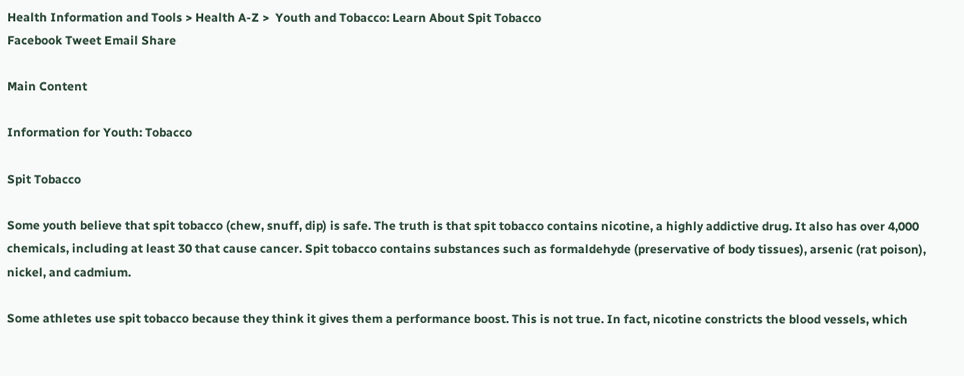Health Information and Tools > Health A-Z >  Youth and Tobacco: Learn About Spit Tobacco
Facebook Tweet Email Share

Main Content

Information for Youth: Tobacco

Spit Tobacco

Some youth believe that spit tobacco (chew, snuff, dip) is safe. The truth is that spit tobacco contains nicotine, a highly addictive drug. It also has over 4,000 chemicals, including at least 30 that cause cancer. Spit tobacco contains substances such as formaldehyde (preservative of body tissues), arsenic (rat poison), nickel, and cadmium.

Some athletes use spit tobacco because they think it gives them a performance boost. This is not true. In fact, nicotine constricts the blood vessels, which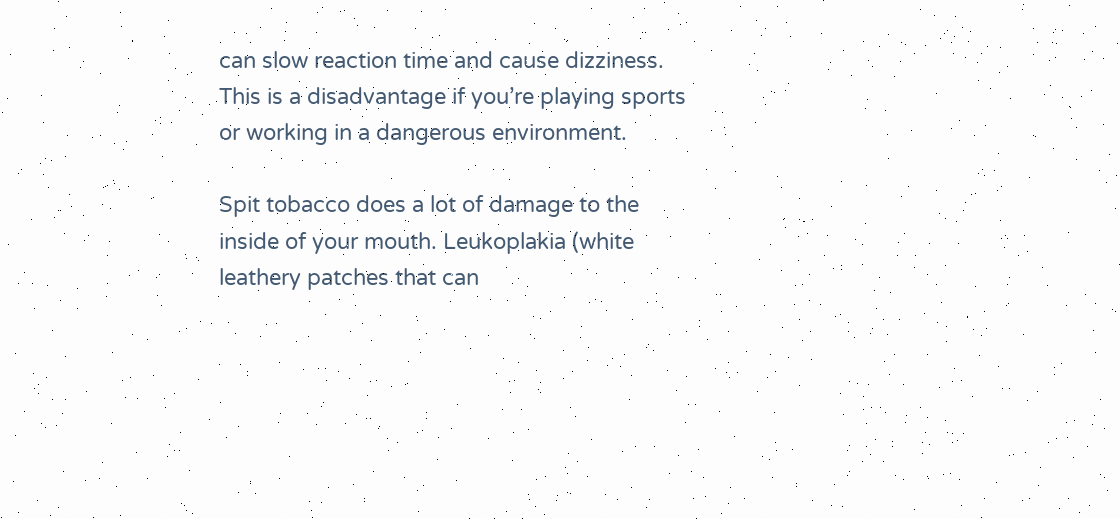can slow reaction time and cause dizziness. This is a disadvantage if you’re playing sports or working in a dangerous environment.

Spit tobacco does a lot of damage to the inside of your mouth. Leukoplakia (white leathery patches that can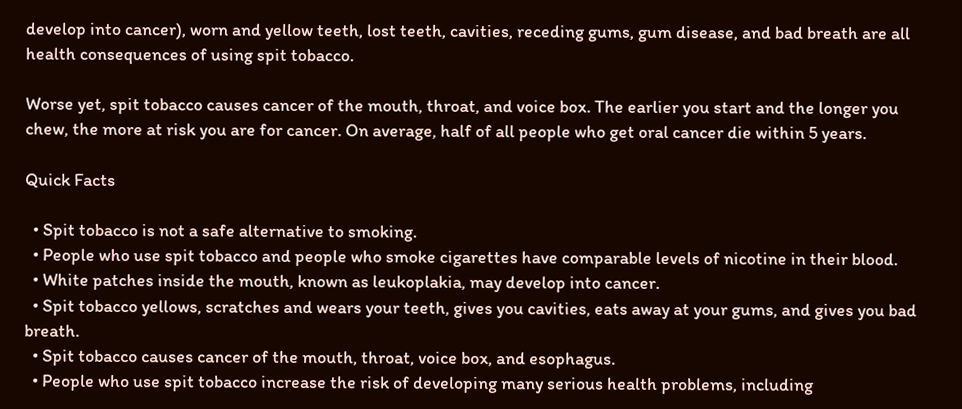develop into cancer), worn and yellow teeth, lost teeth, cavities, receding gums, gum disease, and bad breath are all health consequences of using spit tobacco.

Worse yet, spit tobacco causes cancer of the mouth, throat, and voice box. The earlier you start and the longer you chew, the more at risk you are for cancer. On average, half of all people who get oral cancer die within 5 years.

Quick Facts

  • Spit tobacco is not a safe alternative to smoking.
  • People who use spit tobacco and people who smoke cigarettes have comparable levels of nicotine in their blood.
  • White patches inside the mouth, known as leukoplakia, may develop into cancer.
  • Spit tobacco yellows, scratches and wears your teeth, gives you cavities, eats away at your gums, and gives you bad breath.
  • Spit tobacco causes cancer of the mouth, throat, voice box, and esophagus.
  • People who use spit tobacco increase the risk of developing many serious health problems, including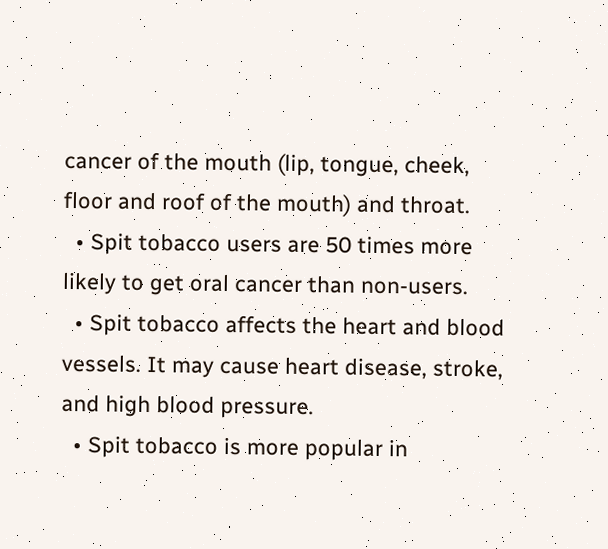cancer of the mouth (lip, tongue, cheek, floor and roof of the mouth) and throat.
  • Spit tobacco users are 50 times more likely to get oral cancer than non-users.
  • Spit tobacco affects the heart and blood vessels. It may cause heart disease, stroke, and high blood pressure.
  • Spit tobacco is more popular in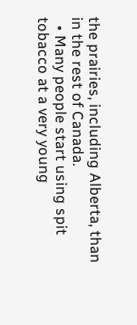the prairies, including Alberta, than in the rest of Canada.
  • Many people start using spit tobacco at a very young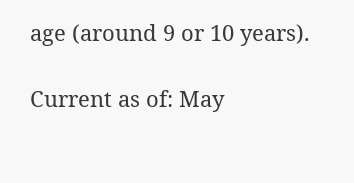age (around 9 or 10 years).

Current as of: May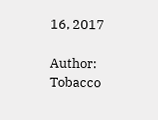16, 2017

Author: Tobacco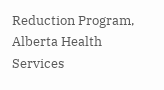Reduction Program, Alberta Health Services